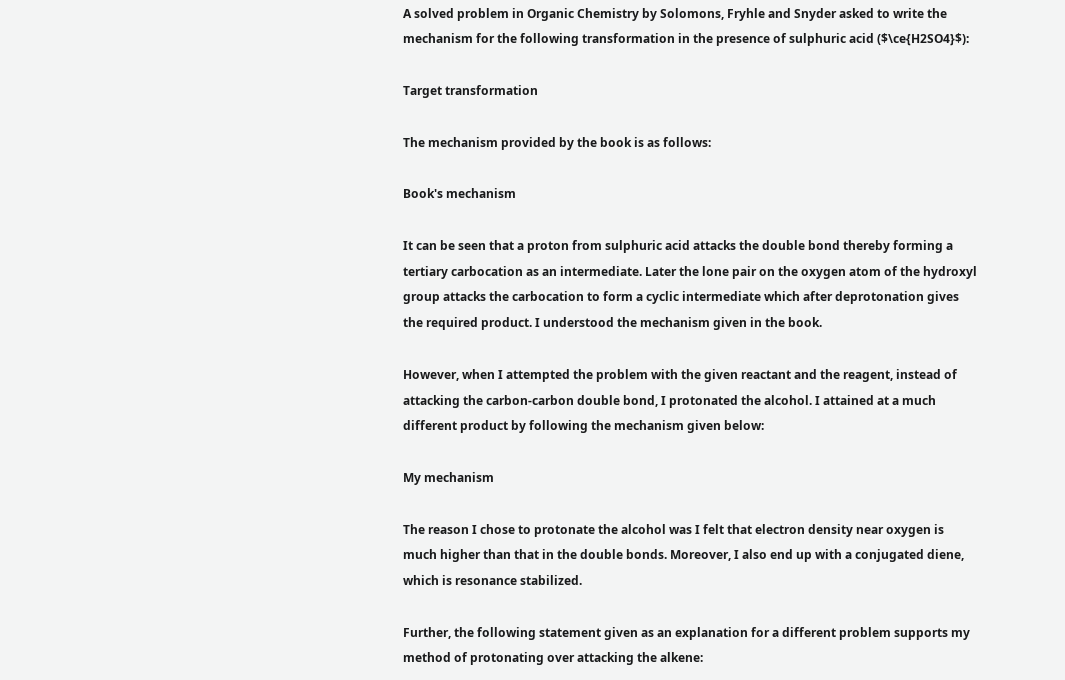A solved problem in Organic Chemistry by Solomons, Fryhle and Snyder asked to write the mechanism for the following transformation in the presence of sulphuric acid ($\ce{H2SO4}$):

Target transformation

The mechanism provided by the book is as follows:

Book's mechanism

It can be seen that a proton from sulphuric acid attacks the double bond thereby forming a tertiary carbocation as an intermediate. Later the lone pair on the oxygen atom of the hydroxyl group attacks the carbocation to form a cyclic intermediate which after deprotonation gives the required product. I understood the mechanism given in the book.

However, when I attempted the problem with the given reactant and the reagent, instead of attacking the carbon-carbon double bond, I protonated the alcohol. I attained at a much different product by following the mechanism given below:

My mechanism

The reason I chose to protonate the alcohol was I felt that electron density near oxygen is much higher than that in the double bonds. Moreover, I also end up with a conjugated diene, which is resonance stabilized.

Further, the following statement given as an explanation for a different problem supports my method of protonating over attacking the alkene: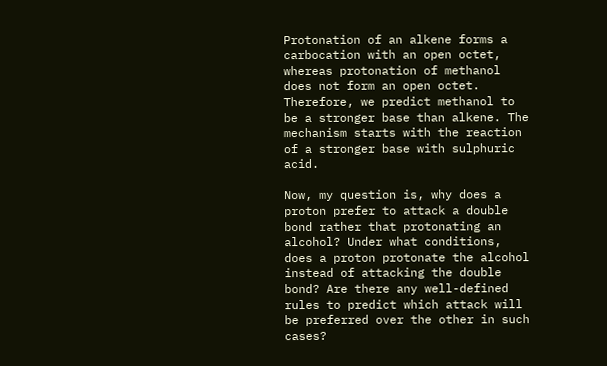Protonation of an alkene forms a carbocation with an open octet, whereas protonation of methanol does not form an open octet. Therefore, we predict methanol to be a stronger base than alkene. The mechanism starts with the reaction of a stronger base with sulphuric acid.

Now, my question is, why does a proton prefer to attack a double bond rather that protonating an alcohol? Under what conditions, does a proton protonate the alcohol instead of attacking the double bond? Are there any well-defined rules to predict which attack will be preferred over the other in such cases?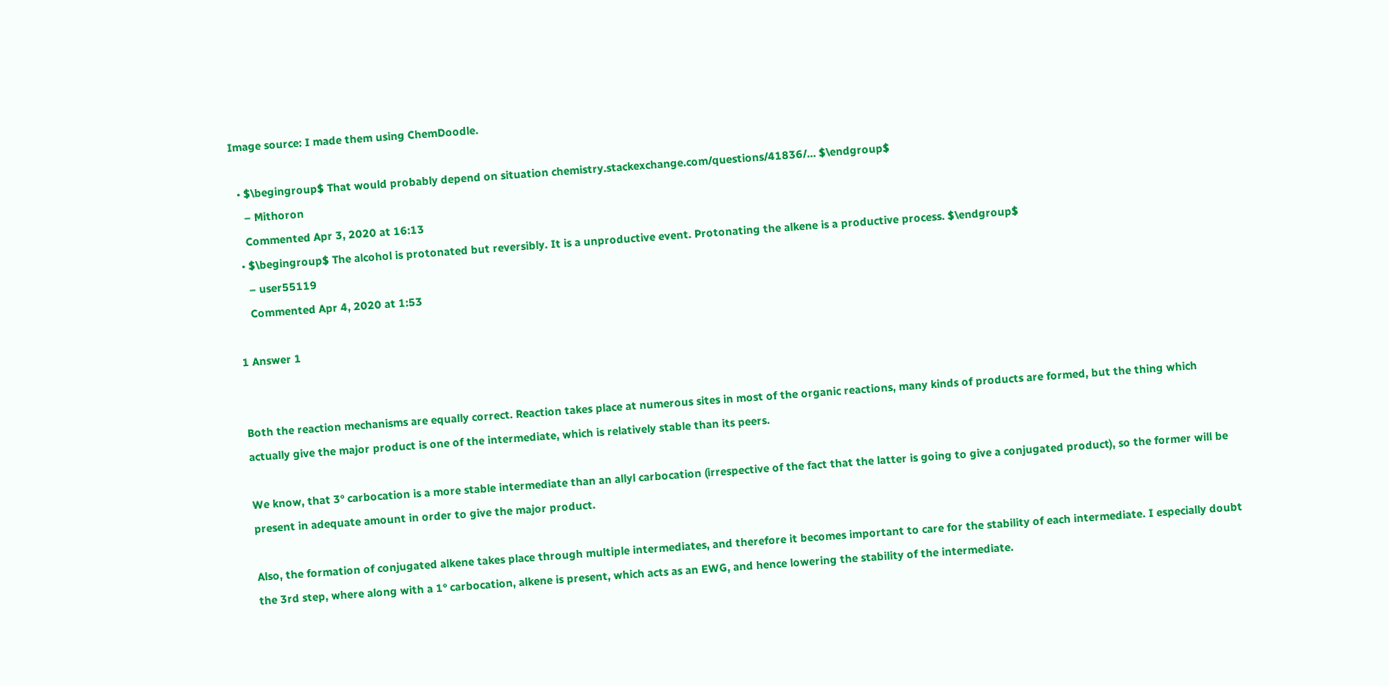Image source: I made them using ChemDoodle.

  • $\begingroup$ That would probably depend on situation chemistry.stackexchange.com/questions/41836/… $\endgroup$
    – Mithoron
    Commented Apr 3, 2020 at 16:13
  • $\begingroup$ The alcohol is protonated but reversibly. It is a unproductive event. Protonating the alkene is a productive process. $\endgroup$
    – user55119
    Commented Apr 4, 2020 at 1:53

1 Answer 1


Both the reaction mechanisms are equally correct. Reaction takes place at numerous sites in most of the organic reactions, many kinds of products are formed, but the thing which actually give the major product is one of the intermediate, which is relatively stable than its peers.

We know, that 3° carbocation is a more stable intermediate than an allyl carbocation (irrespective of the fact that the latter is going to give a conjugated product), so the former will be present in adequate amount in order to give the major product.

Also, the formation of conjugated alkene takes place through multiple intermediates, and therefore it becomes important to care for the stability of each intermediate. I especially doubt the 3rd step, where along with a 1° carbocation, alkene is present, which acts as an EWG, and hence lowering the stability of the intermediate.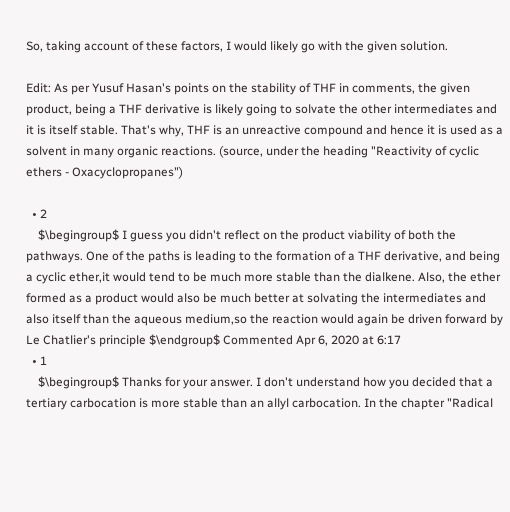So, taking account of these factors, I would likely go with the given solution.

Edit: As per Yusuf Hasan's points on the stability of THF in comments, the given product, being a THF derivative is likely going to solvate the other intermediates and it is itself stable. That's why, THF is an unreactive compound and hence it is used as a solvent in many organic reactions. (source, under the heading "Reactivity of cyclic ethers - Oxacyclopropanes")

  • 2
    $\begingroup$ I guess you didn't reflect on the product viability of both the pathways. One of the paths is leading to the formation of a THF derivative, and being a cyclic ether,it would tend to be much more stable than the dialkene. Also, the ether formed as a product would also be much better at solvating the intermediates and also itself than the aqueous medium,so the reaction would again be driven forward by Le Chatlier's principle $\endgroup$ Commented Apr 6, 2020 at 6:17
  • 1
    $\begingroup$ Thanks for your answer. I don't understand how you decided that a tertiary carbocation is more stable than an allyl carbocation. In the chapter "Radical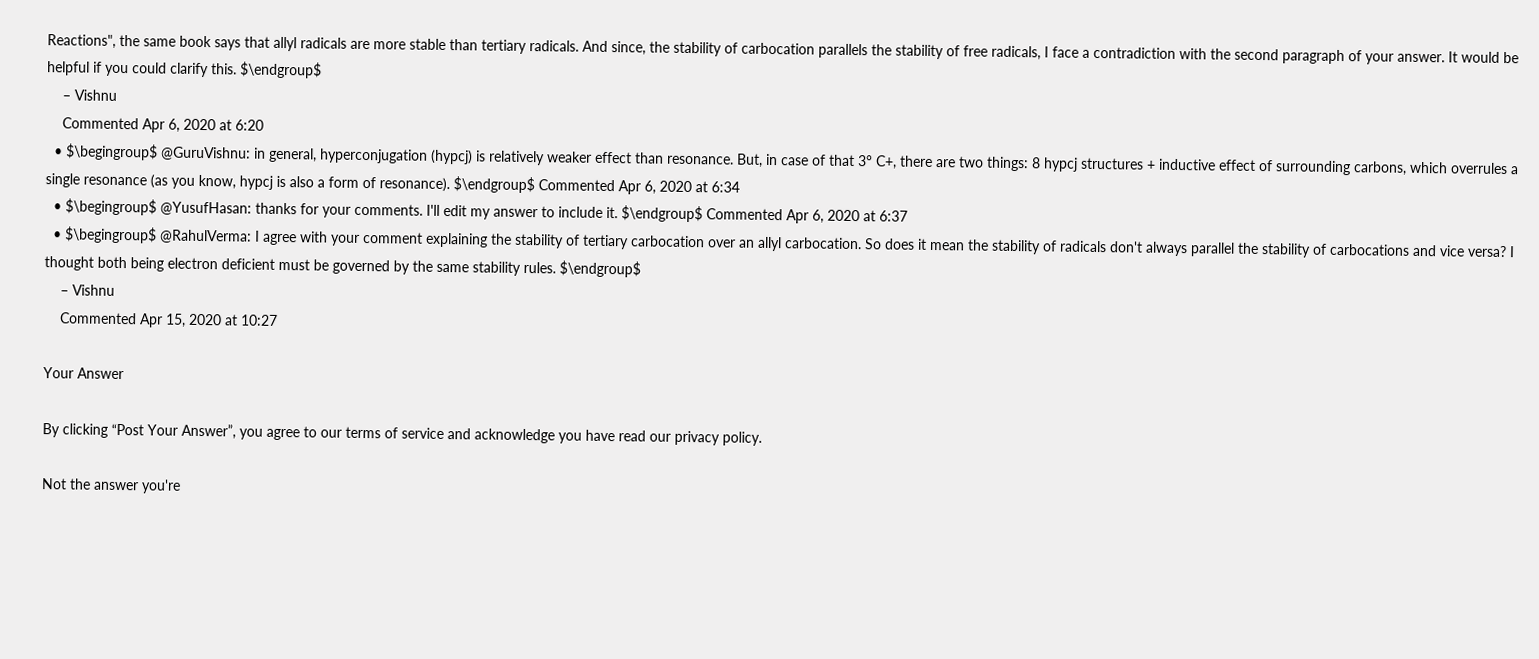Reactions", the same book says that allyl radicals are more stable than tertiary radicals. And since, the stability of carbocation parallels the stability of free radicals, I face a contradiction with the second paragraph of your answer. It would be helpful if you could clarify this. $\endgroup$
    – Vishnu
    Commented Apr 6, 2020 at 6:20
  • $\begingroup$ @GuruVishnu: in general, hyperconjugation (hypcj) is relatively weaker effect than resonance. But, in case of that 3° C+, there are two things: 8 hypcj structures + inductive effect of surrounding carbons, which overrules a single resonance (as you know, hypcj is also a form of resonance). $\endgroup$ Commented Apr 6, 2020 at 6:34
  • $\begingroup$ @YusufHasan: thanks for your comments. I'll edit my answer to include it. $\endgroup$ Commented Apr 6, 2020 at 6:37
  • $\begingroup$ @RahulVerma: I agree with your comment explaining the stability of tertiary carbocation over an allyl carbocation. So does it mean the stability of radicals don't always parallel the stability of carbocations and vice versa? I thought both being electron deficient must be governed by the same stability rules. $\endgroup$
    – Vishnu
    Commented Apr 15, 2020 at 10:27

Your Answer

By clicking “Post Your Answer”, you agree to our terms of service and acknowledge you have read our privacy policy.

Not the answer you're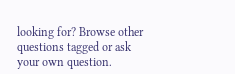looking for? Browse other questions tagged or ask your own question.